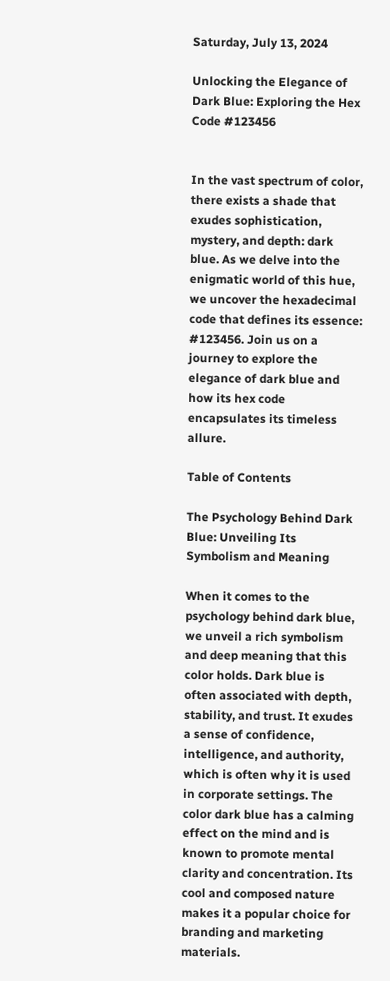Saturday, July 13, 2024

Unlocking the Elegance of Dark Blue: Exploring the Hex Code #123456


In the vast spectrum of color, there exists a shade that exudes sophistication, mystery, and depth: dark blue. As we delve into the enigmatic world of this hue, we uncover the hexadecimal code that defines its essence: #123456. Join us on a journey to explore the elegance of dark blue and how its hex code encapsulates its timeless allure.

Table of Contents

The Psychology Behind Dark Blue: Unveiling Its Symbolism and Meaning

When it comes to the psychology behind dark blue, we unveil a rich symbolism and deep meaning that this color holds. Dark blue is often associated with depth, stability, and trust. It exudes a sense of confidence, intelligence, and authority, which is often why it is used in corporate settings. The color dark blue has a calming effect on the mind and is known to promote mental clarity and concentration. Its cool and composed nature makes it a popular choice for branding and marketing materials.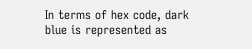In terms of hex code, dark blue is represented as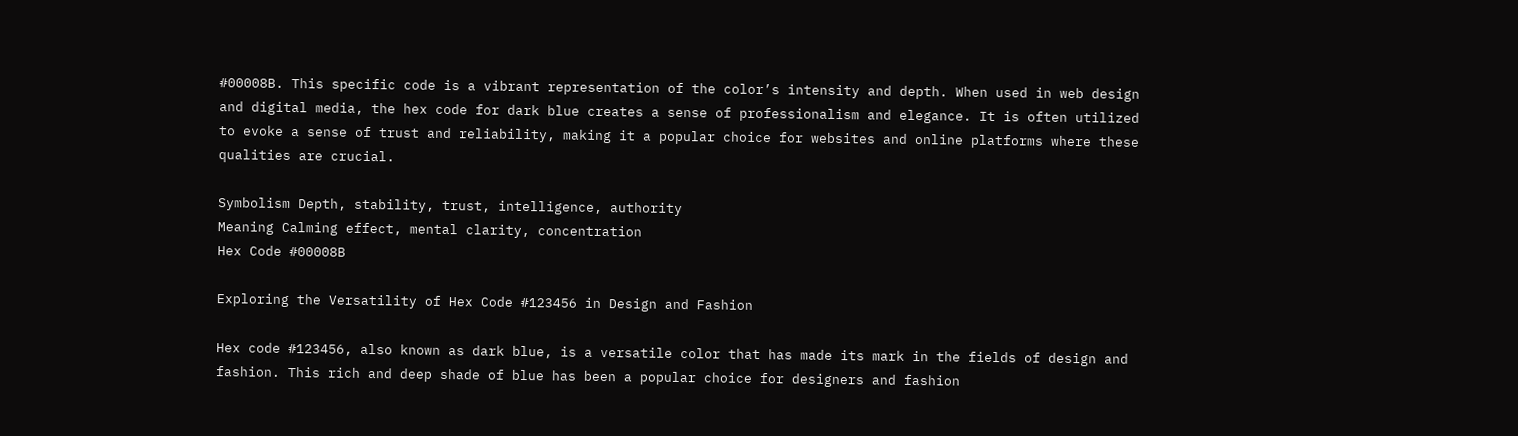#00008B. This specific code is a vibrant representation of the color’s intensity and depth. When used in web design and digital media, the hex code for dark blue creates a sense of professionalism and elegance. It is often utilized to evoke a sense of trust and reliability, making it a popular choice for websites and online platforms where these qualities are crucial.

Symbolism Depth, stability, trust, intelligence, authority
Meaning Calming effect, mental clarity, concentration
Hex Code #00008B

Exploring the Versatility of Hex Code #123456 in Design and Fashion

Hex code #123456, also known as dark blue, is a versatile color that has made its mark in the fields of design and fashion. This rich and deep shade of blue has been a popular choice for designers and fashion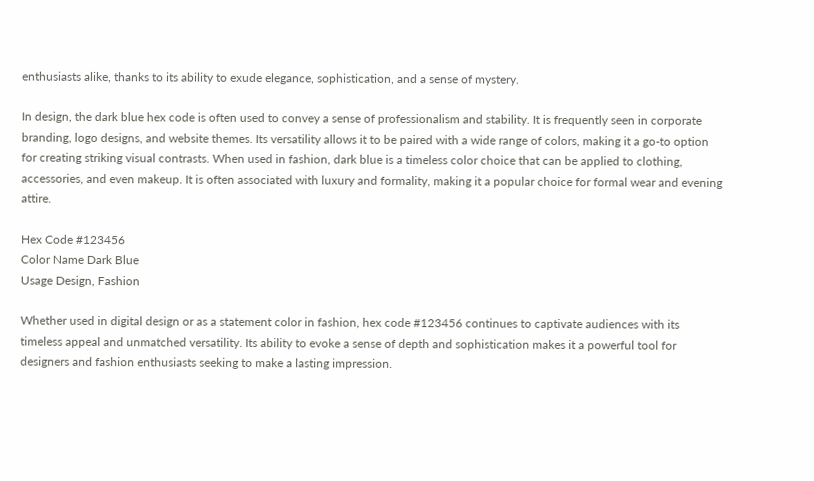enthusiasts alike, thanks to its ability to exude elegance, sophistication, and a sense of mystery.

In design, the dark blue hex code is often used to convey a sense of professionalism and stability. It is frequently seen in corporate branding, logo designs, and website themes. Its versatility allows it to be paired with a wide range of colors, making it a go-to option for creating striking visual contrasts. When used in fashion, dark blue is a timeless color choice that can be applied to clothing, accessories, and even makeup. It is often associated with luxury and formality, making it a popular choice for formal wear and evening attire.

Hex Code #123456
Color Name Dark Blue
Usage Design, Fashion

Whether used in digital design or as a statement color in fashion, hex code #123456 continues to captivate audiences with its timeless appeal and unmatched versatility. Its ability to evoke a sense of depth and sophistication makes it a powerful tool for designers and fashion enthusiasts seeking to make a lasting impression.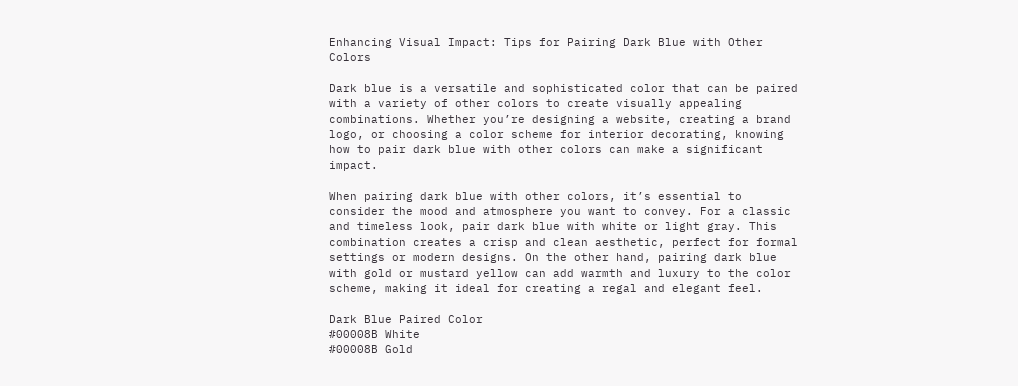Enhancing Visual Impact: Tips for Pairing Dark Blue with Other Colors

Dark blue is a versatile and sophisticated color that can be paired with a variety of other colors to create visually appealing combinations. Whether you’re designing a website, creating a brand logo, or choosing a color scheme for interior decorating, knowing how to pair dark blue with other colors can make a significant impact.

When pairing dark blue with other colors, it’s essential to consider the mood and atmosphere you want to convey. For a classic and timeless look, pair dark blue with white or light gray. This combination creates a crisp and clean aesthetic, perfect for formal settings or modern designs. On the other hand, pairing dark blue with gold or mustard yellow can add warmth and luxury to the color scheme, making it ideal for creating a regal and elegant feel.

Dark Blue Paired Color
#00008B White
#00008B Gold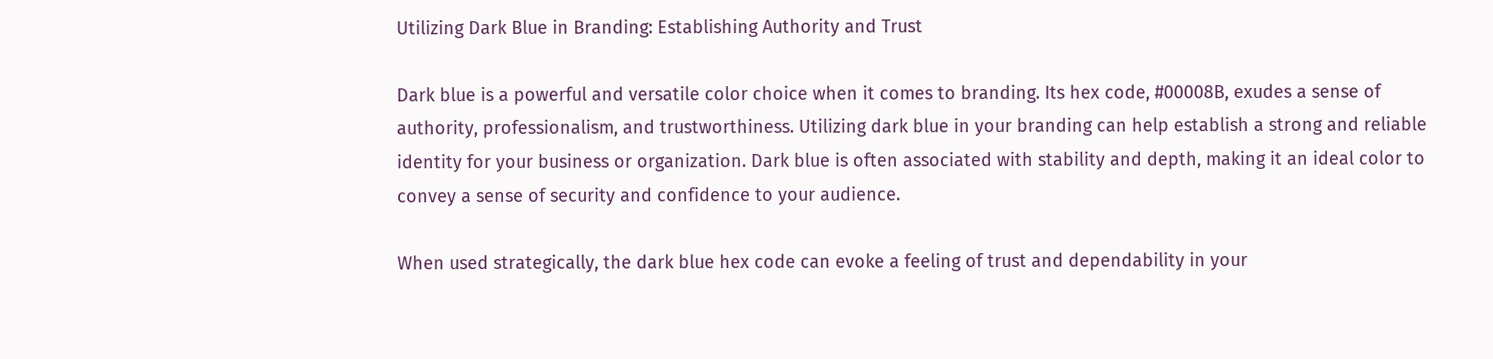Utilizing Dark Blue in Branding: Establishing Authority and Trust

Dark blue is a powerful and versatile color choice when it comes to branding. Its hex code, #00008B, exudes a sense of authority, professionalism, and trustworthiness. Utilizing dark blue in your branding can help establish a strong and reliable identity for your business or organization. Dark blue is often associated with stability and depth, making it an ideal color to convey a sense of security and confidence to your audience.

When used strategically, the dark blue hex code can evoke a feeling of trust and dependability in your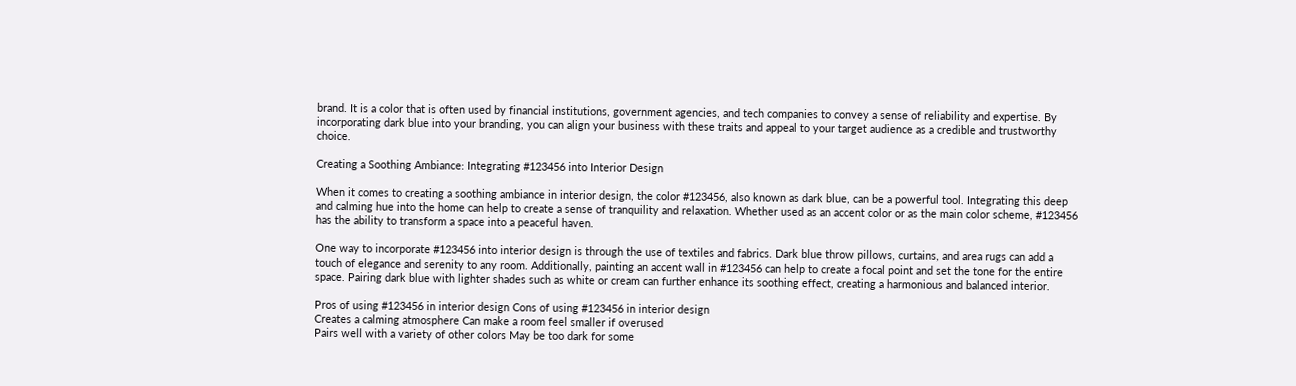brand. It is a color that is often used by financial institutions, government agencies, and tech companies to convey a sense of reliability and expertise. By incorporating dark blue into your branding, you can align your business with these traits and appeal to your target audience as a credible and trustworthy choice.

Creating a Soothing Ambiance: Integrating #123456 into Interior Design

When it comes to creating a soothing ambiance in interior design, the color #123456, also known as dark blue, can be a powerful tool. Integrating this deep and calming hue into the home can help to create a sense of tranquility and relaxation. Whether used as an accent color or as the main color scheme, #123456 has the ability to transform a space into a peaceful haven.

One way to incorporate #123456 into interior design is through the use of textiles and fabrics. Dark blue throw pillows, curtains, and area rugs can add a touch of elegance and serenity to any room. Additionally, painting an accent wall in #123456 can help to create a focal point and set the tone for the entire space. Pairing dark blue with lighter shades such as white or cream can further enhance its soothing effect, creating a harmonious and balanced interior.

Pros of using #123456 in interior design Cons of using #123456 in interior design
Creates a calming atmosphere Can make a room feel smaller if overused
Pairs well with a variety of other colors May be too dark for some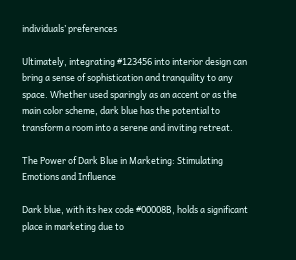individuals’ preferences

Ultimately, integrating #123456 into interior design can bring a sense of sophistication and tranquility to any space. Whether used sparingly as an accent or as the main color scheme, dark blue has the potential to transform a room into a serene and inviting retreat.

The Power of Dark Blue in Marketing: Stimulating Emotions and Influence

Dark blue, with its hex code #00008B, holds a significant place in marketing due to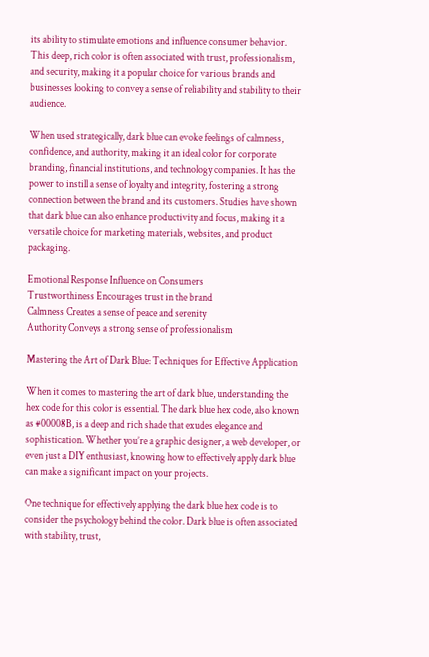its ability to stimulate emotions and influence consumer behavior. This deep, rich color is often associated with trust, professionalism, and security, making it a popular choice for various brands and businesses looking to convey a sense of reliability and stability to their audience.

When used strategically, dark blue can evoke feelings of calmness, confidence, and authority, making it an ideal color for corporate branding, financial institutions, and technology companies. It has the power to instill a sense of loyalty and integrity, fostering a strong connection between the brand and its customers. Studies have shown that dark blue can also enhance productivity and focus, making it a versatile choice for marketing materials, websites, and product packaging.

Emotional Response Influence on Consumers
Trustworthiness Encourages trust in the brand
Calmness Creates a sense of peace and serenity
Authority Conveys a strong sense of professionalism

Mastering the Art of Dark Blue: Techniques for Effective Application

When it comes to mastering the art of dark blue, understanding the hex code for this color is essential. The dark blue hex code, also known as #00008B, is a deep and rich shade that exudes elegance and sophistication. Whether you’re a graphic designer, a web developer, or even just a DIY enthusiast, knowing how to effectively apply dark blue can make a significant impact on your projects.

One technique for effectively applying the dark blue hex code is to consider the psychology behind the color. Dark blue is often associated with stability, trust,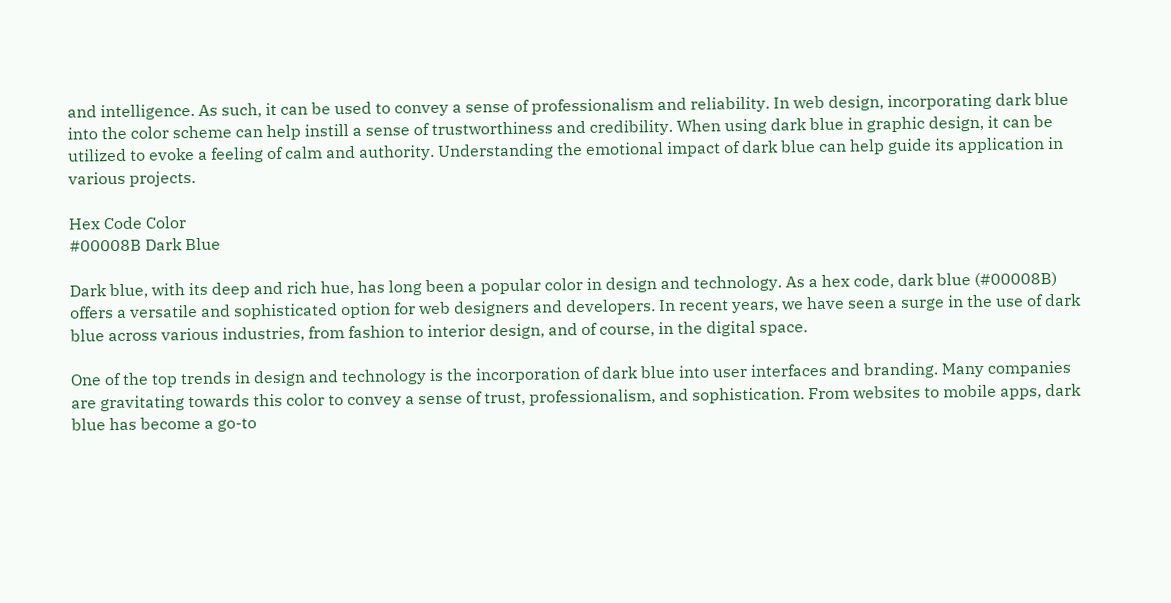and intelligence. As such, it can be used to convey a sense of professionalism and reliability. In web design, incorporating dark blue into the color scheme can help instill a sense of trustworthiness and credibility. When using dark blue in graphic design, it can be utilized to evoke a feeling of calm and authority. Understanding the emotional impact of dark blue can help guide its application in various projects.

Hex Code Color
#00008B Dark Blue

Dark blue, with its deep and rich hue, has long been a popular color in design and technology. As a hex code, dark blue (#00008B) offers a versatile and sophisticated option for web designers and developers. In recent years, we have seen a surge in the use of dark blue across various industries, from fashion to interior design, and of course, in the digital space.

One of the top trends in design and technology is the incorporation of dark blue into user interfaces and branding. Many companies are gravitating towards this color to convey a sense of trust, professionalism, and sophistication. From websites to mobile apps, dark blue has become a go-to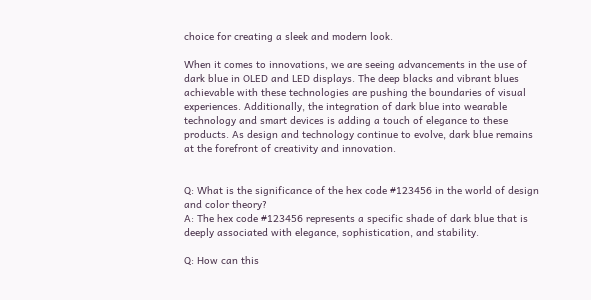choice for creating a sleek and modern look.

When it comes to innovations, we are seeing advancements in the use of dark blue in OLED and LED displays. The deep blacks and vibrant blues achievable with these technologies are pushing the boundaries of visual experiences. Additionally, the integration of dark blue into wearable technology and smart devices is adding a touch of elegance to these products. As design and technology continue to evolve, dark blue remains at the forefront of creativity and innovation.


Q: What is the significance of the hex code #123456 in the world of design and color theory?
A: The hex code #123456 represents a specific shade of dark blue that is deeply associated with elegance, sophistication, and stability.

Q: How can this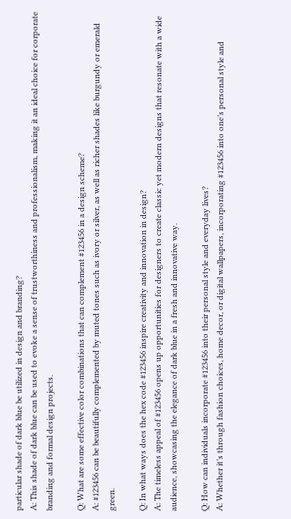particular shade of dark blue be utilized in design and branding?
A: This shade of dark blue can be used to evoke a sense of trustworthiness and professionalism, making it an ideal choice for corporate branding and formal design projects.

Q: What are some effective color combinations that can complement #123456 in a design scheme?
A: #123456 can be beautifully complemented by muted tones such as ivory or silver, as well as richer shades like burgundy or emerald green.

Q: In what ways does the hex code #123456 inspire creativity and innovation in design?
A: The timeless appeal of #123456 opens up opportunities for designers to create classic yet modern designs that resonate with a wide audience, showcasing the elegance of dark blue in a fresh and innovative way.

Q: How can individuals incorporate #123456 into their personal style and everyday lives?
A: Whether it’s through fashion choices, home decor, or digital wallpapers, incorporating #123456 into one’s personal style and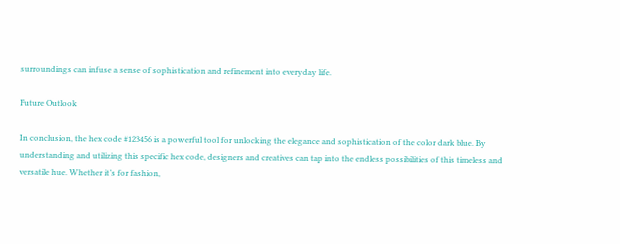surroundings can infuse a sense of sophistication and refinement into everyday life.

Future Outlook

In conclusion, the hex code #123456 is a powerful tool for unlocking the elegance and sophistication of the color dark blue. By understanding and utilizing this specific hex code, designers and creatives can tap into the endless possibilities of this timeless and versatile hue. Whether it’s for fashion,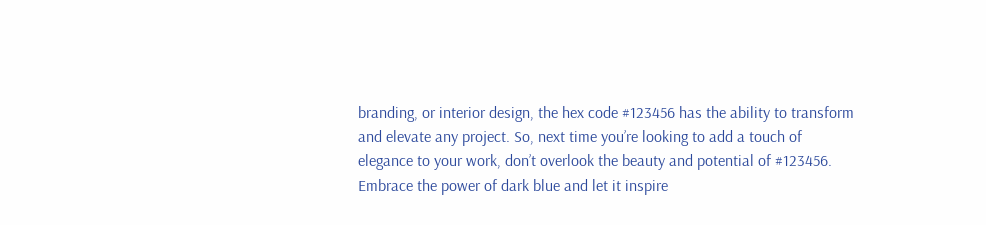branding, or interior design, the hex code #123456 has the ability to transform and elevate any project. So, next time you’re looking to add a touch of elegance to your work, don’t overlook the beauty and potential of #123456. Embrace the power of dark blue and let it inspire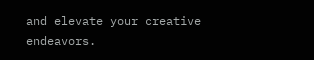and elevate your creative endeavors.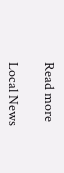Read more

Local News